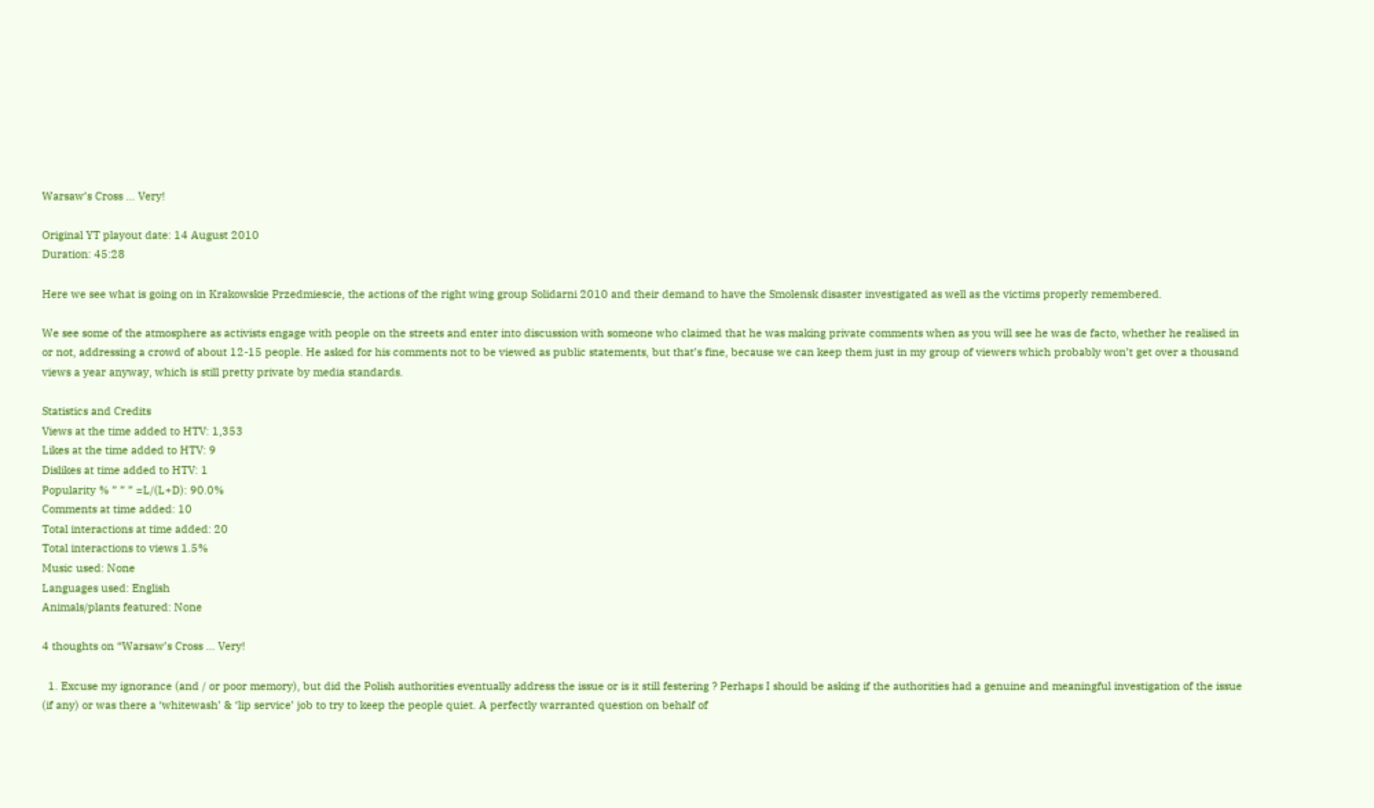Warsaw’s Cross … Very!

Original YT playout date: 14 August 2010
Duration: 45:28

Here we see what is going on in Krakowskie Przedmiescie, the actions of the right wing group Solidarni 2010 and their demand to have the Smolensk disaster investigated as well as the victims properly remembered.

We see some of the atmosphere as activists engage with people on the streets and enter into discussion with someone who claimed that he was making private comments when as you will see he was de facto, whether he realised in or not, addressing a crowd of about 12-15 people. He asked for his comments not to be viewed as public statements, but that’s fine, because we can keep them just in my group of viewers which probably won’t get over a thousand views a year anyway, which is still pretty private by media standards.

Statistics and Credits
Views at the time added to HTV: 1,353
Likes at the time added to HTV: 9
Dislikes at time added to HTV: 1
Popularity % ” ” ” =L/(L+D): 90.0%
Comments at time added: 10
Total interactions at time added: 20
Total interactions to views 1.5%
Music used: None
Languages used: English
Animals/plants featured: None

4 thoughts on “Warsaw’s Cross … Very!

  1. Excuse my ignorance (and / or poor memory), but did the Polish authorities eventually address the issue or is it still festering ? Perhaps I should be asking if the authorities had a genuine and meaningful investigation of the issue (if any) or was there a ‘whitewash’ & ‘lip service’ job to try to keep the people quiet. A perfectly warranted question on behalf of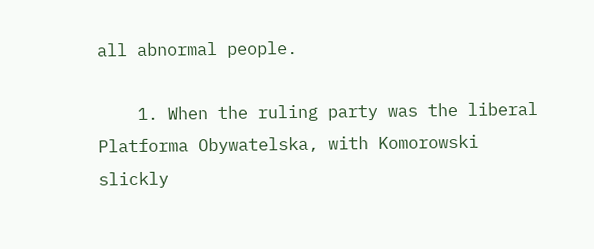all abnormal people.

    1. When the ruling party was the liberal Platforma Obywatelska, with Komorowski slickly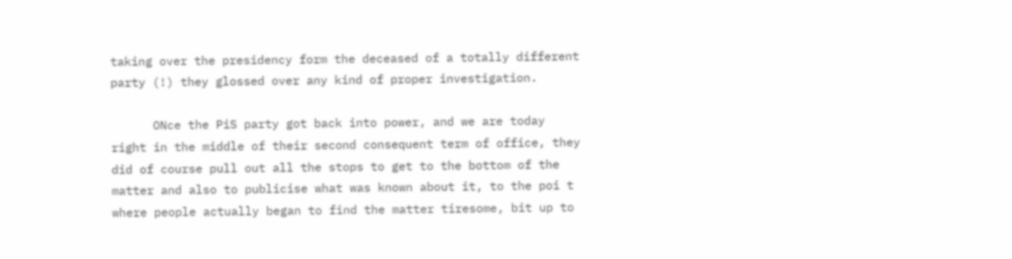taking over the presidency form the deceased of a totally different party (!) they glossed over any kind of proper investigation.

      ONce the PiS party got back into power, and we are today right in the middle of their second consequent term of office, they did of course pull out all the stops to get to the bottom of the matter and also to publicise what was known about it, to the poi t where people actually began to find the matter tiresome, bit up to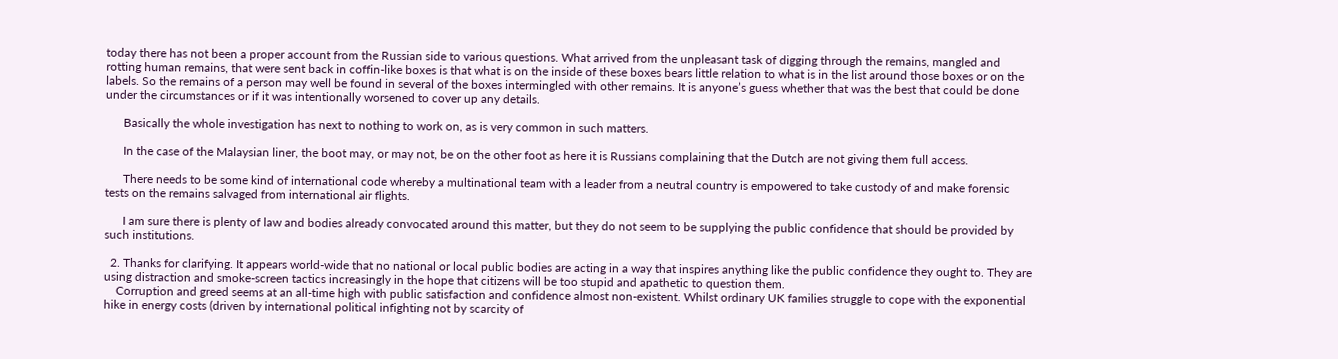today there has not been a proper account from the Russian side to various questions. What arrived from the unpleasant task of digging through the remains, mangled and rotting human remains, that were sent back in coffin-like boxes is that what is on the inside of these boxes bears little relation to what is in the list around those boxes or on the labels. So the remains of a person may well be found in several of the boxes intermingled with other remains. It is anyone’s guess whether that was the best that could be done under the circumstances or if it was intentionally worsened to cover up any details.

      Basically the whole investigation has next to nothing to work on, as is very common in such matters.

      In the case of the Malaysian liner, the boot may, or may not, be on the other foot as here it is Russians complaining that the Dutch are not giving them full access.

      There needs to be some kind of international code whereby a multinational team with a leader from a neutral country is empowered to take custody of and make forensic tests on the remains salvaged from international air flights.

      I am sure there is plenty of law and bodies already convocated around this matter, but they do not seem to be supplying the public confidence that should be provided by such institutions.

  2. Thanks for clarifying. It appears world-wide that no national or local public bodies are acting in a way that inspires anything like the public confidence they ought to. They are using distraction and smoke-screen tactics increasingly in the hope that citizens will be too stupid and apathetic to question them.
    Corruption and greed seems at an all-time high with public satisfaction and confidence almost non-existent. Whilst ordinary UK families struggle to cope with the exponential hike in energy costs (driven by international political infighting not by scarcity of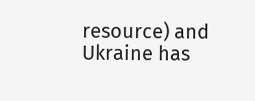resource) and Ukraine has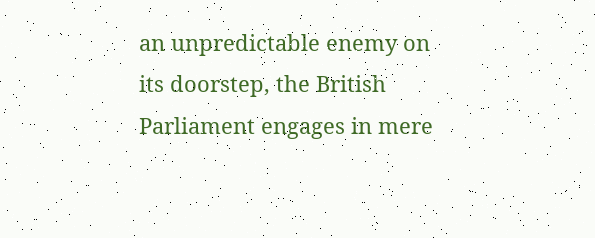an unpredictable enemy on its doorstep, the British Parliament engages in mere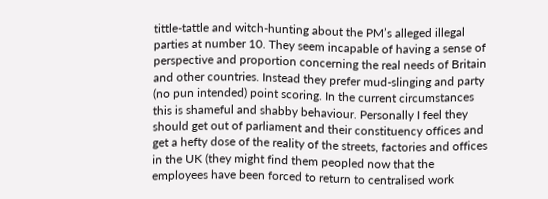tittle-tattle and witch-hunting about the PM’s alleged illegal parties at number 10. They seem incapable of having a sense of perspective and proportion concerning the real needs of Britain and other countries. Instead they prefer mud-slinging and party (no pun intended) point scoring. In the current circumstances this is shameful and shabby behaviour. Personally I feel they should get out of parliament and their constituency offices and get a hefty dose of the reality of the streets, factories and offices in the UK (they might find them peopled now that the employees have been forced to return to centralised work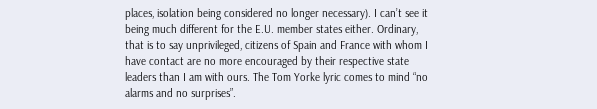places, isolation being considered no longer necessary). I can’t see it being much different for the E.U. member states either. Ordinary, that is to say unprivileged, citizens of Spain and France with whom I have contact are no more encouraged by their respective state leaders than I am with ours. The Tom Yorke lyric comes to mind “no alarms and no surprises”.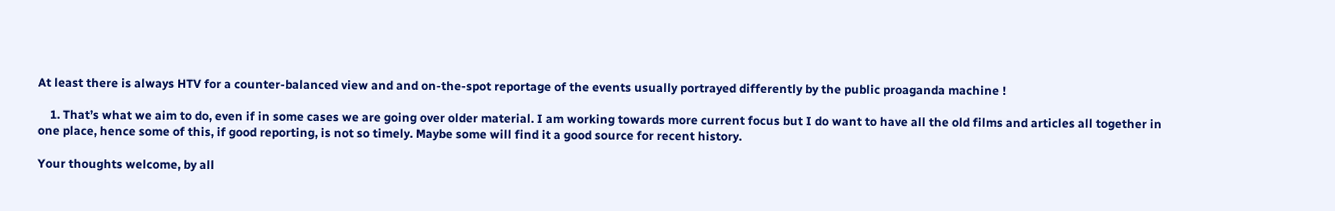At least there is always HTV for a counter-balanced view and and on-the-spot reportage of the events usually portrayed differently by the public proaganda machine !

    1. That’s what we aim to do, even if in some cases we are going over older material. I am working towards more current focus but I do want to have all the old films and articles all together in one place, hence some of this, if good reporting, is not so timely. Maybe some will find it a good source for recent history.

Your thoughts welcome, by all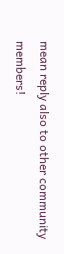mean reply also to other community members!